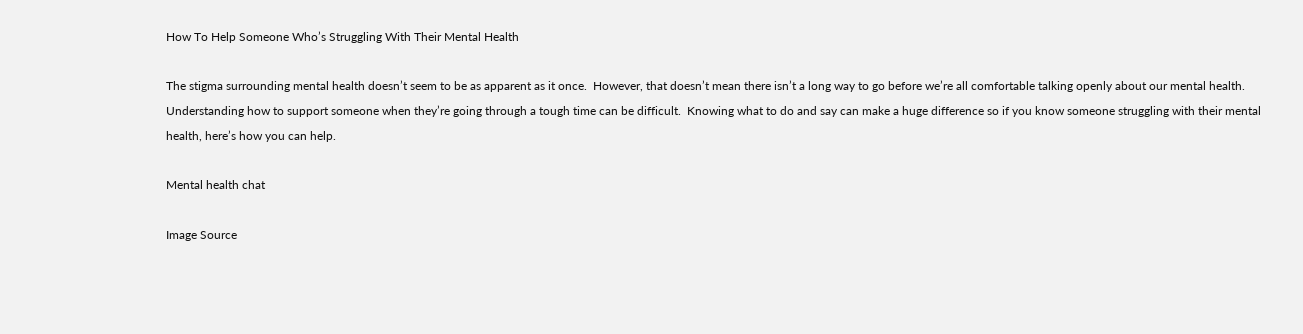How To Help Someone Who’s Struggling With Their Mental Health

The stigma surrounding mental health doesn’t seem to be as apparent as it once.  However, that doesn’t mean there isn’t a long way to go before we’re all comfortable talking openly about our mental health.  Understanding how to support someone when they’re going through a tough time can be difficult.  Knowing what to do and say can make a huge difference so if you know someone struggling with their mental health, here’s how you can help.

Mental health chat

Image Source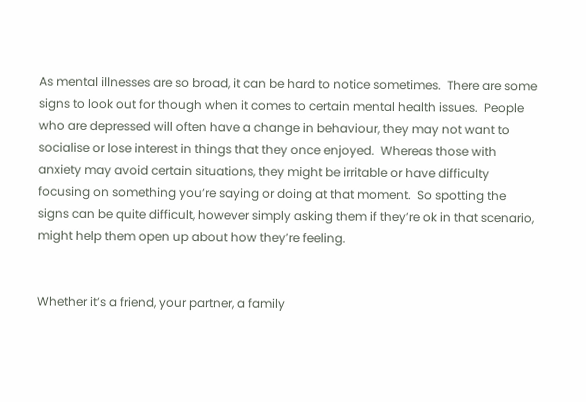As mental illnesses are so broad, it can be hard to notice sometimes.  There are some signs to look out for though when it comes to certain mental health issues.  People who are depressed will often have a change in behaviour, they may not want to socialise or lose interest in things that they once enjoyed.  Whereas those with anxiety may avoid certain situations, they might be irritable or have difficulty focusing on something you’re saying or doing at that moment.  So spotting the signs can be quite difficult, however simply asking them if they’re ok in that scenario, might help them open up about how they’re feeling.


Whether it’s a friend, your partner, a family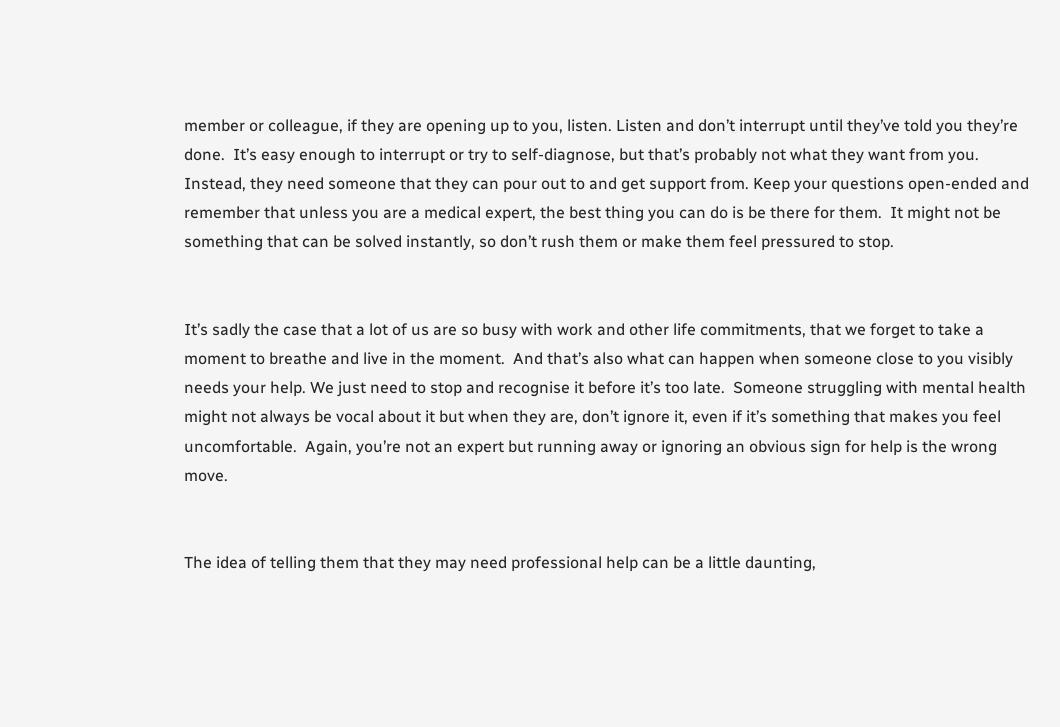member or colleague, if they are opening up to you, listen. Listen and don’t interrupt until they’ve told you they’re done.  It’s easy enough to interrupt or try to self-diagnose, but that’s probably not what they want from you.  Instead, they need someone that they can pour out to and get support from. Keep your questions open-ended and remember that unless you are a medical expert, the best thing you can do is be there for them.  It might not be something that can be solved instantly, so don’t rush them or make them feel pressured to stop.


It’s sadly the case that a lot of us are so busy with work and other life commitments, that we forget to take a moment to breathe and live in the moment.  And that’s also what can happen when someone close to you visibly needs your help. We just need to stop and recognise it before it’s too late.  Someone struggling with mental health might not always be vocal about it but when they are, don’t ignore it, even if it’s something that makes you feel uncomfortable.  Again, you’re not an expert but running away or ignoring an obvious sign for help is the wrong move.


The idea of telling them that they may need professional help can be a little daunting,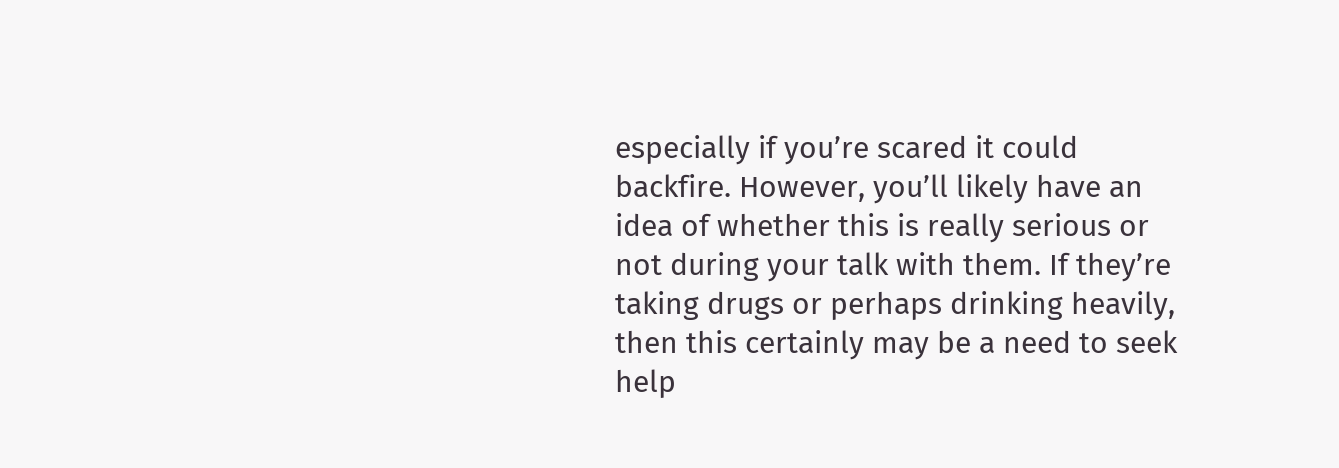especially if you’re scared it could backfire. However, you’ll likely have an idea of whether this is really serious or not during your talk with them. If they’re taking drugs or perhaps drinking heavily, then this certainly may be a need to seek help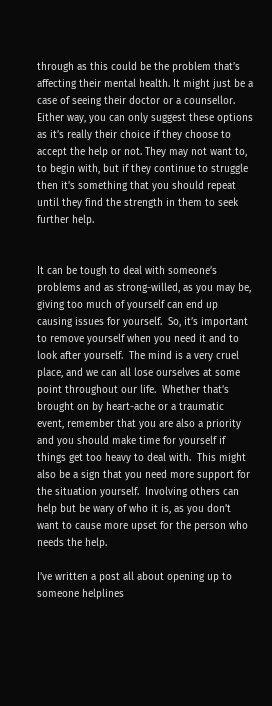through as this could be the problem that’s affecting their mental health. It might just be a case of seeing their doctor or a counsellor. Either way, you can only suggest these options as it’s really their choice if they choose to accept the help or not. They may not want to, to begin with, but if they continue to struggle then it’s something that you should repeat until they find the strength in them to seek further help.


It can be tough to deal with someone’s problems and as strong-willed, as you may be, giving too much of yourself can end up causing issues for yourself.  So, it’s important to remove yourself when you need it and to look after yourself.  The mind is a very cruel place, and we can all lose ourselves at some point throughout our life.  Whether that’s brought on by heart-ache or a traumatic event, remember that you are also a priority and you should make time for yourself if things get too heavy to deal with.  This might also be a sign that you need more support for the situation yourself.  Involving others can help but be wary of who it is, as you don’t want to cause more upset for the person who needs the help.

I’ve written a post all about opening up to someone helplines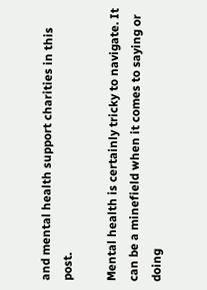and mental health support charities in this post.

Mental health is certainly tricky to navigate. It can be a minefield when it comes to saying or doing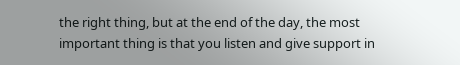the right thing, but at the end of the day, the most important thing is that you listen and give support in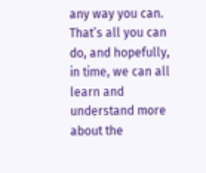any way you can. That’s all you can do, and hopefully, in time, we can all learn and understand more about the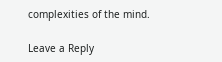complexities of the mind.

Leave a Reply